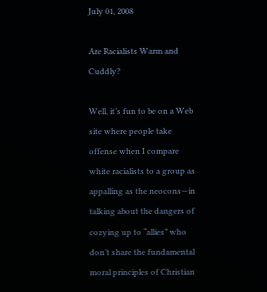July 01, 2008

Are Racialists Warm and Cuddly?

Well, it’s fun to be on a Web site where people take offense when I compare white racialists to a group as appalling as the neocons—in talking about the dangers of cozying up to “allies” who don’t share the fundamental moral principles of Christian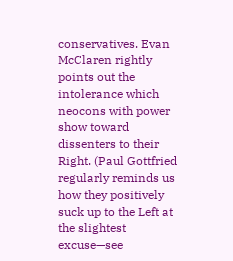conservatives. Evan McClaren rightly points out the intolerance which neocons with power show toward dissenters to their Right. (Paul Gottfried regularly reminds us how they positively suck up to the Left at the slightest excuse—see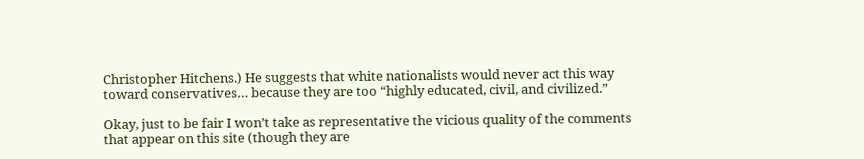Christopher Hitchens.) He suggests that white nationalists would never act this way toward conservatives… because they are too “highly educated, civil, and civilized.”

Okay, just to be fair I won’t take as representative the vicious quality of the comments that appear on this site (though they are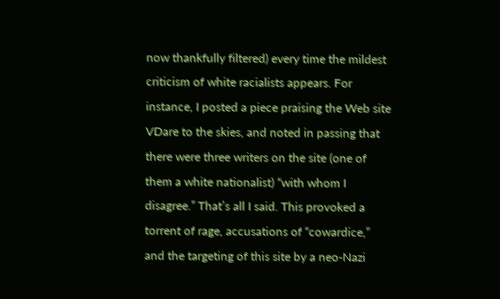now thankfully filtered) every time the mildest criticism of white racialists appears. For instance, I posted a piece praising the Web site VDare to the skies, and noted in passing that there were three writers on the site (one of them a white nationalist) “with whom I disagree.” That’s all I said. This provoked a torrent of rage, accusations of “cowardice,” and the targeting of this site by a neo-Nazi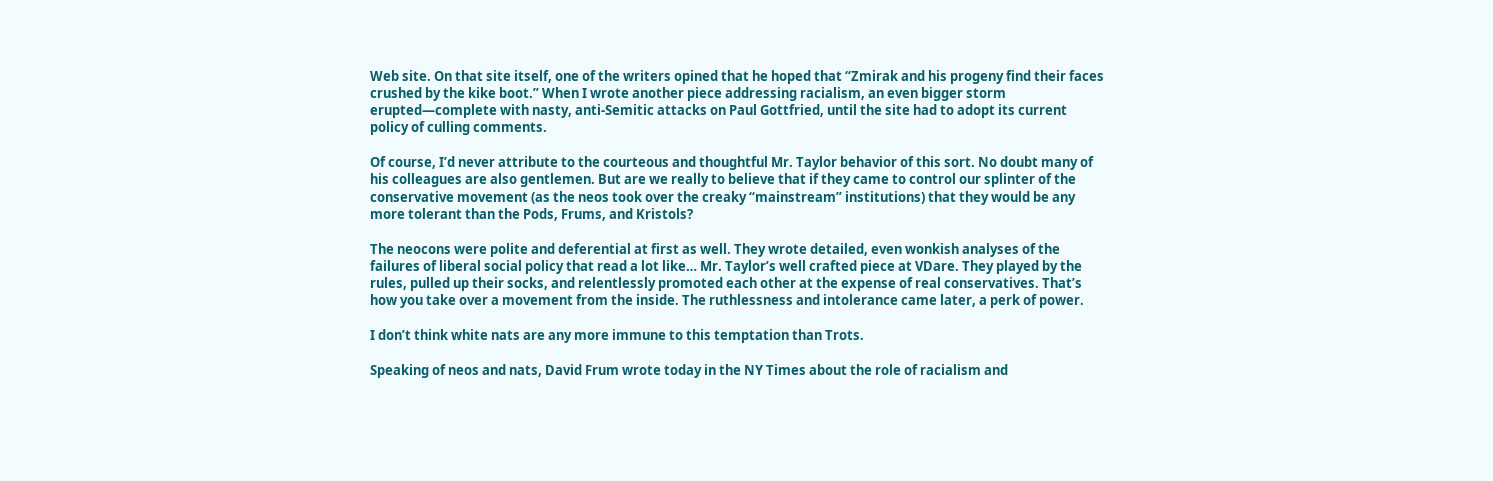Web site. On that site itself, one of the writers opined that he hoped that “Zmirak and his progeny find their faces crushed by the kike boot.” When I wrote another piece addressing racialism, an even bigger storm erupted—complete with nasty, anti-Semitic attacks on Paul Gottfried, until the site had to adopt its current policy of culling comments.

Of course, I’d never attribute to the courteous and thoughtful Mr. Taylor behavior of this sort. No doubt many of his colleagues are also gentlemen. But are we really to believe that if they came to control our splinter of the conservative movement (as the neos took over the creaky “mainstream” institutions) that they would be any more tolerant than the Pods, Frums, and Kristols?

The neocons were polite and deferential at first as well. They wrote detailed, even wonkish analyses of the failures of liberal social policy that read a lot like… Mr. Taylor’s well crafted piece at VDare. They played by the rules, pulled up their socks, and relentlessly promoted each other at the expense of real conservatives. That’s how you take over a movement from the inside. The ruthlessness and intolerance came later, a perk of power.

I don’t think white nats are any more immune to this temptation than Trots.

Speaking of neos and nats, David Frum wrote today in the NY Times about the role of racialism and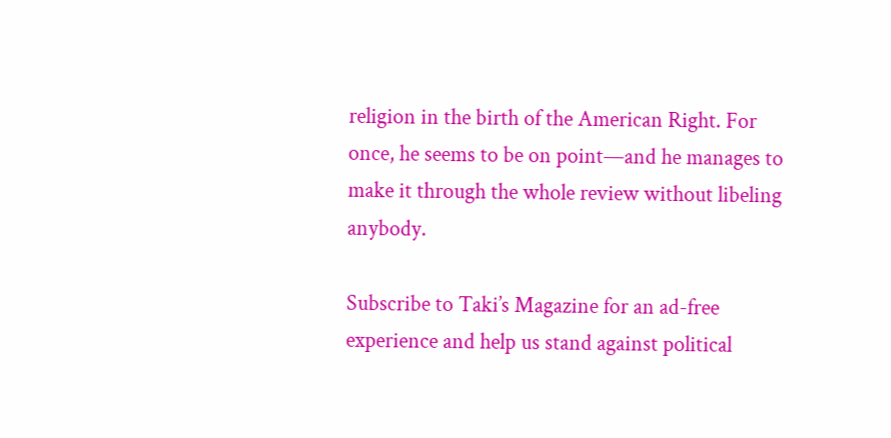religion in the birth of the American Right. For once, he seems to be on point—and he manages to make it through the whole review without libeling anybody.

Subscribe to Taki’s Magazine for an ad-free experience and help us stand against political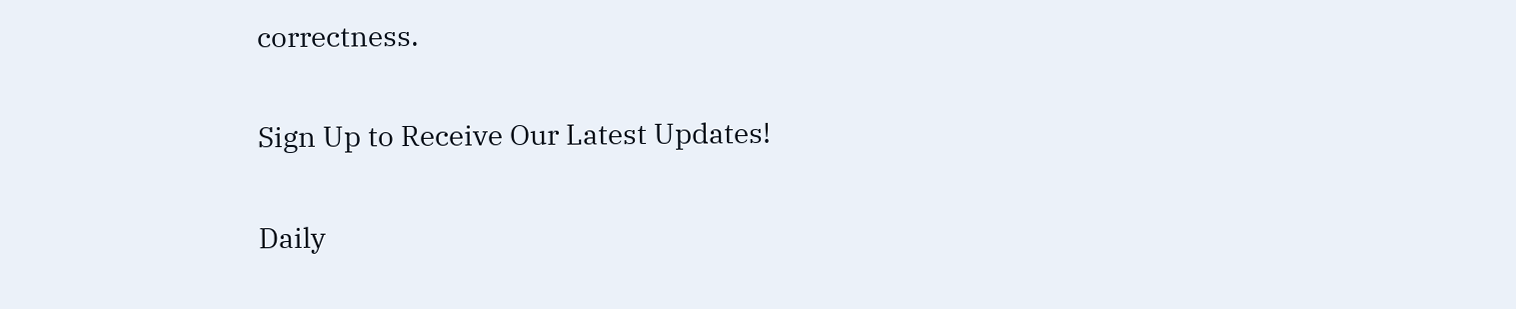correctness.


Sign Up to Receive Our Latest Updates!


Daily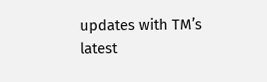updates with TM’s latest